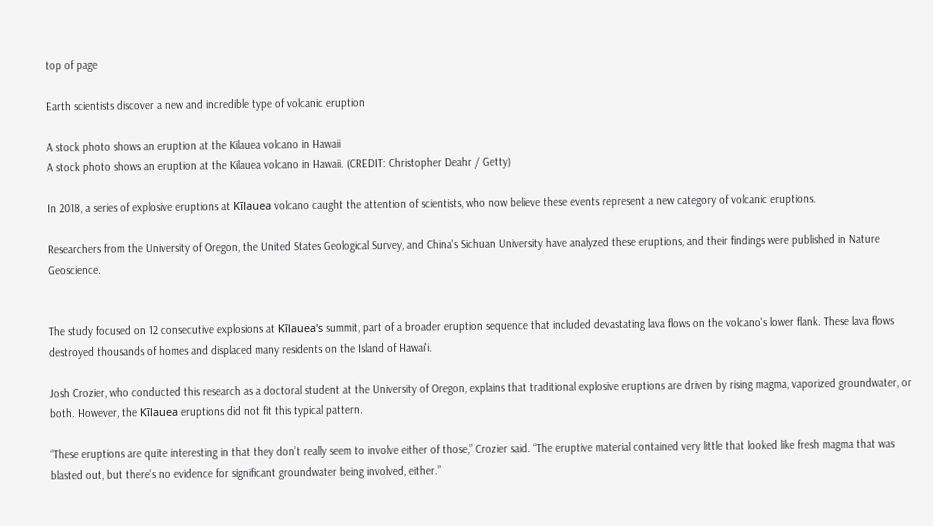top of page

Earth scientists discover a new and incredible type of volcanic eruption

A stock photo shows an eruption at the Kilauea volcano in Hawaii
A stock photo shows an eruption at the Kilauea volcano in Hawaii. (CREDIT: Christopher Deahr / Getty)

In 2018, a series of explosive eruptions at Kīlauea volcano caught the attention of scientists, who now believe these events represent a new category of volcanic eruptions.

Researchers from the University of Oregon, the United States Geological Survey, and China's Sichuan University have analyzed these eruptions, and their findings were published in Nature Geoscience.


The study focused on 12 consecutive explosions at Kīlauea's summit, part of a broader eruption sequence that included devastating lava flows on the volcano's lower flank. These lava flows destroyed thousands of homes and displaced many residents on the Island of Hawai'i.

Josh Crozier, who conducted this research as a doctoral student at the University of Oregon, explains that traditional explosive eruptions are driven by rising magma, vaporized groundwater, or both. However, the Kīlauea eruptions did not fit this typical pattern.

“These eruptions are quite interesting in that they don’t really seem to involve either of those,” Crozier said. “The eruptive material contained very little that looked like fresh magma that was blasted out, but there’s no evidence for significant groundwater being involved, either.”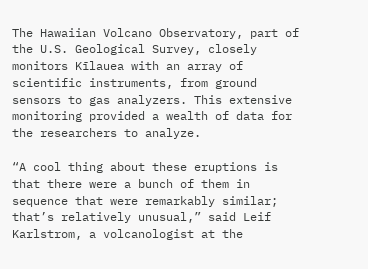The Hawaiian Volcano Observatory, part of the U.S. Geological Survey, closely monitors Kīlauea with an array of scientific instruments, from ground sensors to gas analyzers. This extensive monitoring provided a wealth of data for the researchers to analyze.

“A cool thing about these eruptions is that there were a bunch of them in sequence that were remarkably similar; that’s relatively unusual,” said Leif Karlstrom, a volcanologist at the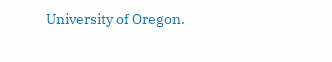University of Oregon.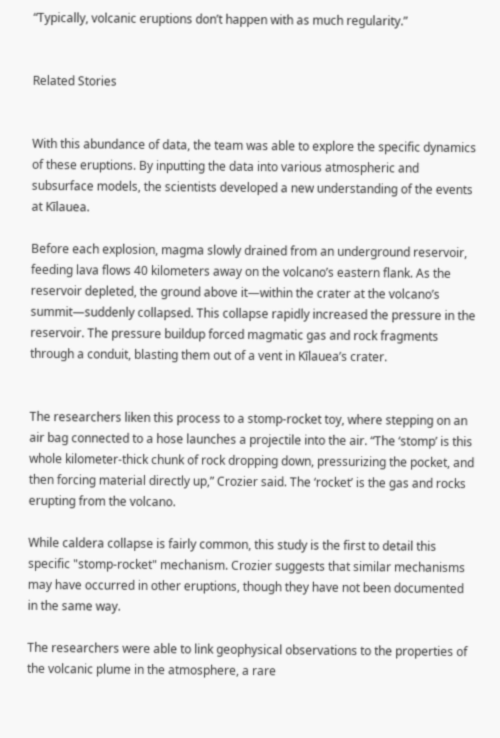“Typically, volcanic eruptions don’t happen with as much regularity.”


Related Stories


With this abundance of data, the team was able to explore the specific dynamics of these eruptions. By inputting the data into various atmospheric and subsurface models, the scientists developed a new understanding of the events at Kīlauea.

Before each explosion, magma slowly drained from an underground reservoir, feeding lava flows 40 kilometers away on the volcano’s eastern flank. As the reservoir depleted, the ground above it—within the crater at the volcano’s summit—suddenly collapsed. This collapse rapidly increased the pressure in the reservoir. The pressure buildup forced magmatic gas and rock fragments through a conduit, blasting them out of a vent in Kīlauea’s crater.


The researchers liken this process to a stomp-rocket toy, where stepping on an air bag connected to a hose launches a projectile into the air. “The ‘stomp’ is this whole kilometer-thick chunk of rock dropping down, pressurizing the pocket, and then forcing material directly up,” Crozier said. The ‘rocket’ is the gas and rocks erupting from the volcano.

While caldera collapse is fairly common, this study is the first to detail this specific "stomp-rocket" mechanism. Crozier suggests that similar mechanisms may have occurred in other eruptions, though they have not been documented in the same way.

The researchers were able to link geophysical observations to the properties of the volcanic plume in the atmosphere, a rare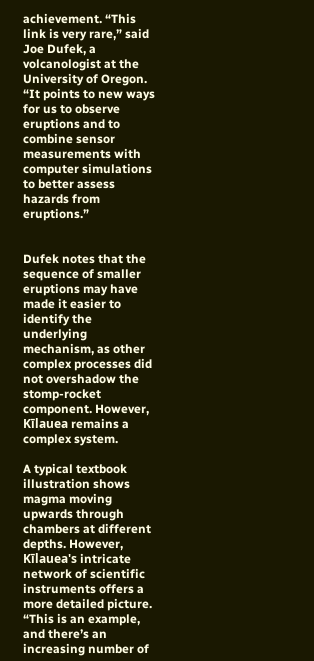achievement. “This link is very rare,” said Joe Dufek, a volcanologist at the University of Oregon. “It points to new ways for us to observe eruptions and to combine sensor measurements with computer simulations to better assess hazards from eruptions.”


Dufek notes that the sequence of smaller eruptions may have made it easier to identify the underlying mechanism, as other complex processes did not overshadow the stomp-rocket component. However, Kīlauea remains a complex system.

A typical textbook illustration shows magma moving upwards through chambers at different depths. However, Kīlauea's intricate network of scientific instruments offers a more detailed picture. “This is an example, and there’s an increasing number of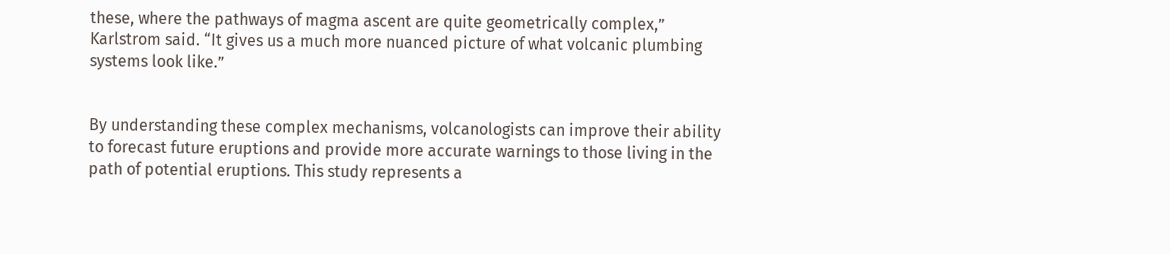these, where the pathways of magma ascent are quite geometrically complex,” Karlstrom said. “It gives us a much more nuanced picture of what volcanic plumbing systems look like.”


By understanding these complex mechanisms, volcanologists can improve their ability to forecast future eruptions and provide more accurate warnings to those living in the path of potential eruptions. This study represents a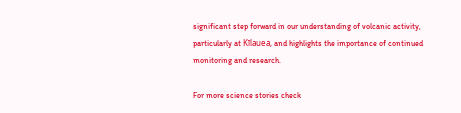significant step forward in our understanding of volcanic activity, particularly at Kīlauea, and highlights the importance of continued monitoring and research.

For more science stories check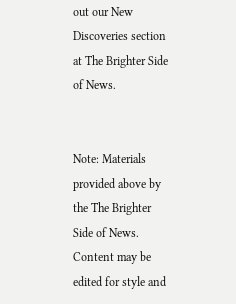out our New Discoveries section at The Brighter Side of News.


Note: Materials provided above by the The Brighter Side of News. Content may be edited for style and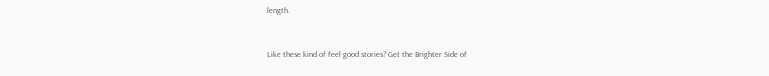length.


Like these kind of feel good stories? Get the Brighter Side of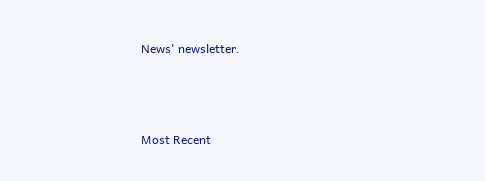News' newsletter.



Most Recent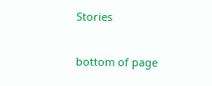Stories

bottom of page